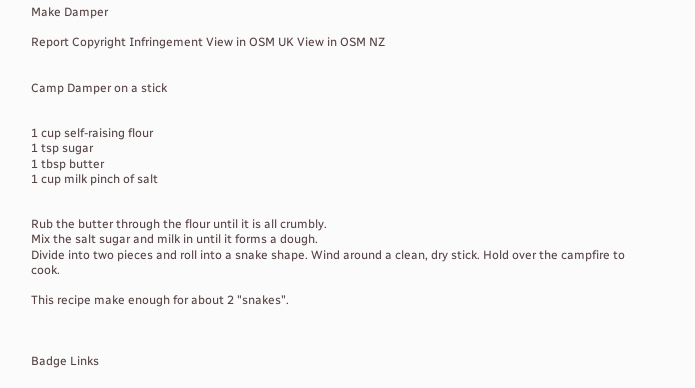Make Damper

Report Copyright Infringement View in OSM UK View in OSM NZ


Camp Damper on a stick


1 cup self-raising flour
1 tsp sugar
1 tbsp butter
1 cup milk pinch of salt


Rub the butter through the flour until it is all crumbly.
Mix the salt sugar and milk in until it forms a dough.
Divide into two pieces and roll into a snake shape. Wind around a clean, dry stick. Hold over the campfire to cook.

This recipe make enough for about 2 "snakes".



Badge Links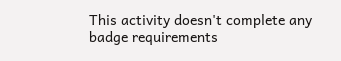This activity doesn't complete any badge requirements